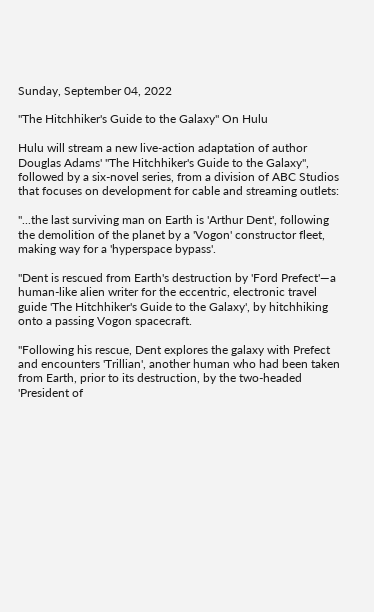Sunday, September 04, 2022

"The Hitchhiker's Guide to the Galaxy" On Hulu

Hulu will stream a new live-action adaptation of author Douglas Adams' "The Hitchhiker's Guide to the Galaxy", followed by a six-novel series, from a division of ABC Studios that focuses on development for cable and streaming outlets:

"...the last surviving man on Earth is 'Arthur Dent', following the demolition of the planet by a 'Vogon' constructor fleet, making way for a 'hyperspace bypass'.

"Dent is rescued from Earth's destruction by 'Ford Prefect'—a human-like alien writer for the eccentric, electronic travel guide 'The Hitchhiker's Guide to the Galaxy', by hitchhiking onto a passing Vogon spacecraft.

"Following his rescue, Dent explores the galaxy with Prefect and encounters 'Trillian', another human who had been taken from Earth, prior to its destruction, by the two-headed 'President of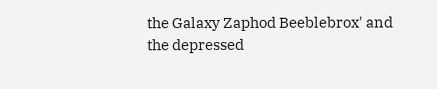the Galaxy Zaphod Beeblebrox' and the depressed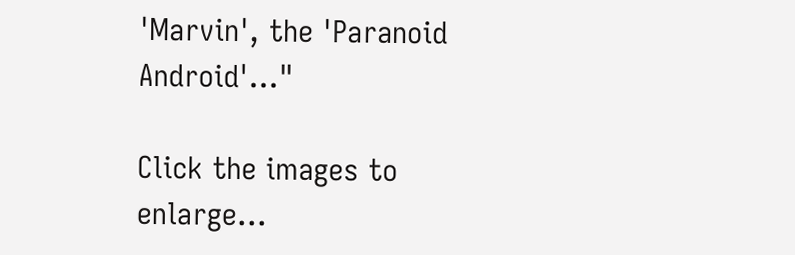'Marvin', the 'Paranoid Android'..."

Click the images to enlarge…